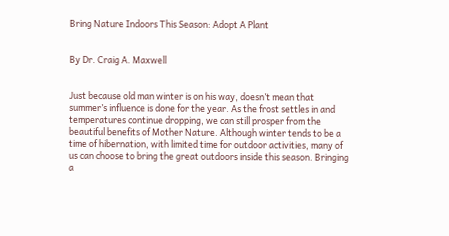Bring Nature Indoors This Season: Adopt A Plant


By Dr. Craig A. Maxwell


Just because old man winter is on his way, doesn’t mean that summer’s influence is done for the year. As the frost settles in and temperatures continue dropping, we can still prosper from the beautiful benefits of Mother Nature. Although winter tends to be a time of hibernation, with limited time for outdoor activities, many of us can choose to bring the great outdoors inside this season. Bringing a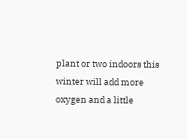plant or two indoors this winter will add more oxygen and a little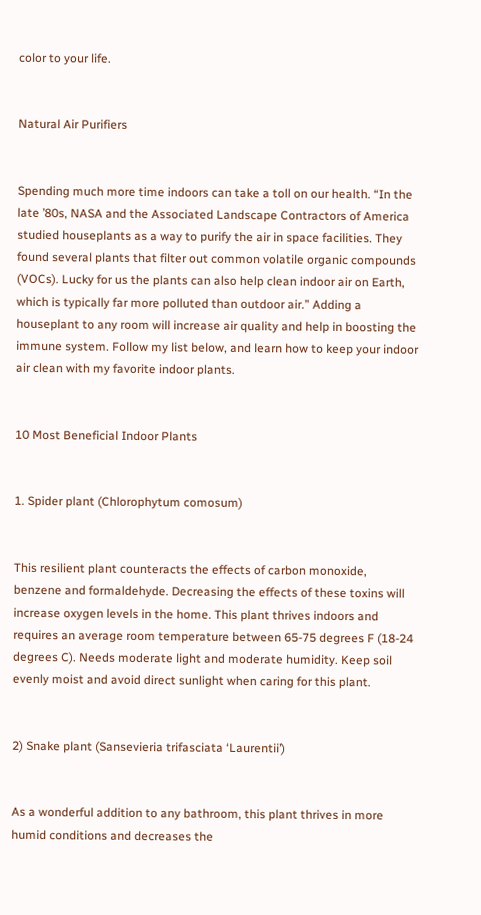color to your life.


Natural Air Purifiers


Spending much more time indoors can take a toll on our health. “In the late ’80s, NASA and the Associated Landscape Contractors of America studied houseplants as a way to purify the air in space facilities. They found several plants that filter out common volatile organic compounds (VOCs). Lucky for us the plants can also help clean indoor air on Earth, which is typically far more polluted than outdoor air.” Adding a houseplant to any room will increase air quality and help in boosting the immune system. Follow my list below, and learn how to keep your indoor air clean with my favorite indoor plants.


10 Most Beneficial Indoor Plants


1. Spider plant (Chlorophytum comosum)


This resilient plant counteracts the effects of carbon monoxide, benzene and formaldehyde. Decreasing the effects of these toxins will increase oxygen levels in the home. This plant thrives indoors and requires an average room temperature between 65-75 degrees F (18-24 degrees C). Needs moderate light and moderate humidity. Keep soil evenly moist and avoid direct sunlight when caring for this plant.


2) Snake plant (Sansevieria trifasciata ‘Laurentii’)


As a wonderful addition to any bathroom, this plant thrives in more humid conditions and decreases the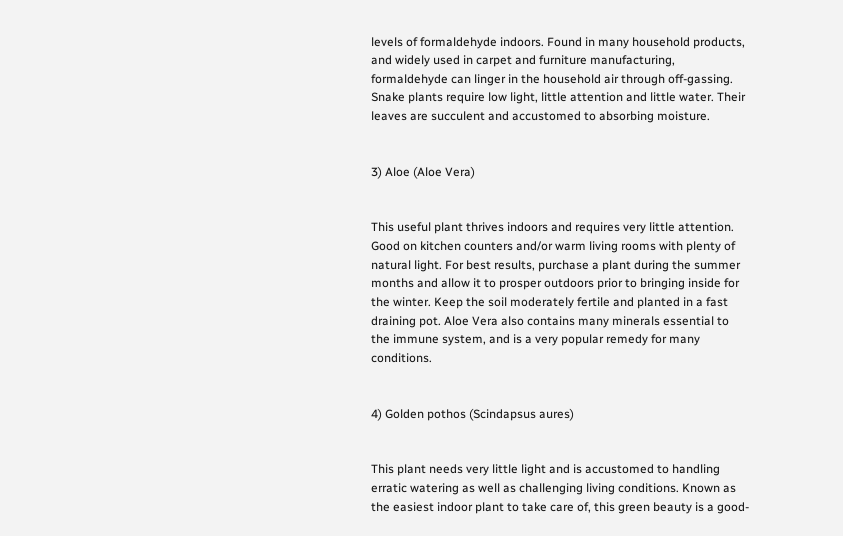levels of formaldehyde indoors. Found in many household products, and widely used in carpet and furniture manufacturing, formaldehyde can linger in the household air through off-gassing. Snake plants require low light, little attention and little water. Their leaves are succulent and accustomed to absorbing moisture.


3) Aloe (Aloe Vera)


This useful plant thrives indoors and requires very little attention. Good on kitchen counters and/or warm living rooms with plenty of natural light. For best results, purchase a plant during the summer months and allow it to prosper outdoors prior to bringing inside for the winter. Keep the soil moderately fertile and planted in a fast draining pot. Aloe Vera also contains many minerals essential to the immune system, and is a very popular remedy for many conditions.


4) Golden pothos (Scindapsus aures)


This plant needs very little light and is accustomed to handling erratic watering as well as challenging living conditions. Known as the easiest indoor plant to take care of, this green beauty is a good-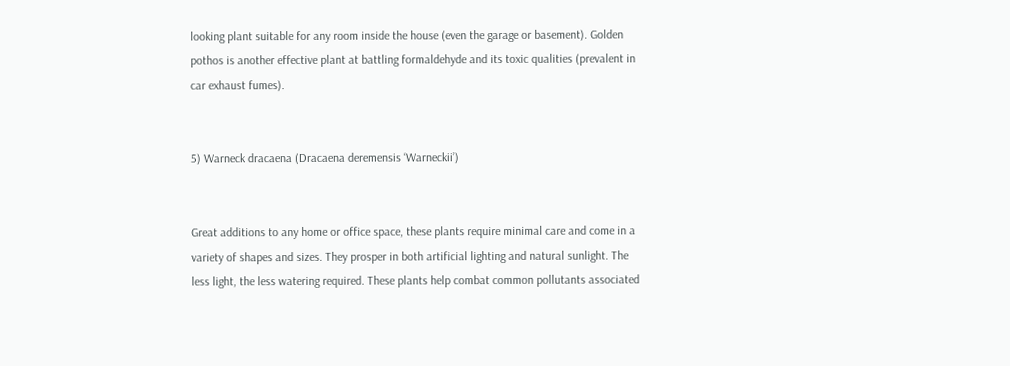looking plant suitable for any room inside the house (even the garage or basement). Golden pothos is another effective plant at battling formaldehyde and its toxic qualities (prevalent in car exhaust fumes).


5) Warneck dracaena (Dracaena deremensis ‘Warneckii’)


Great additions to any home or office space, these plants require minimal care and come in a variety of shapes and sizes. They prosper in both artificial lighting and natural sunlight. The less light, the less watering required. These plants help combat common pollutants associated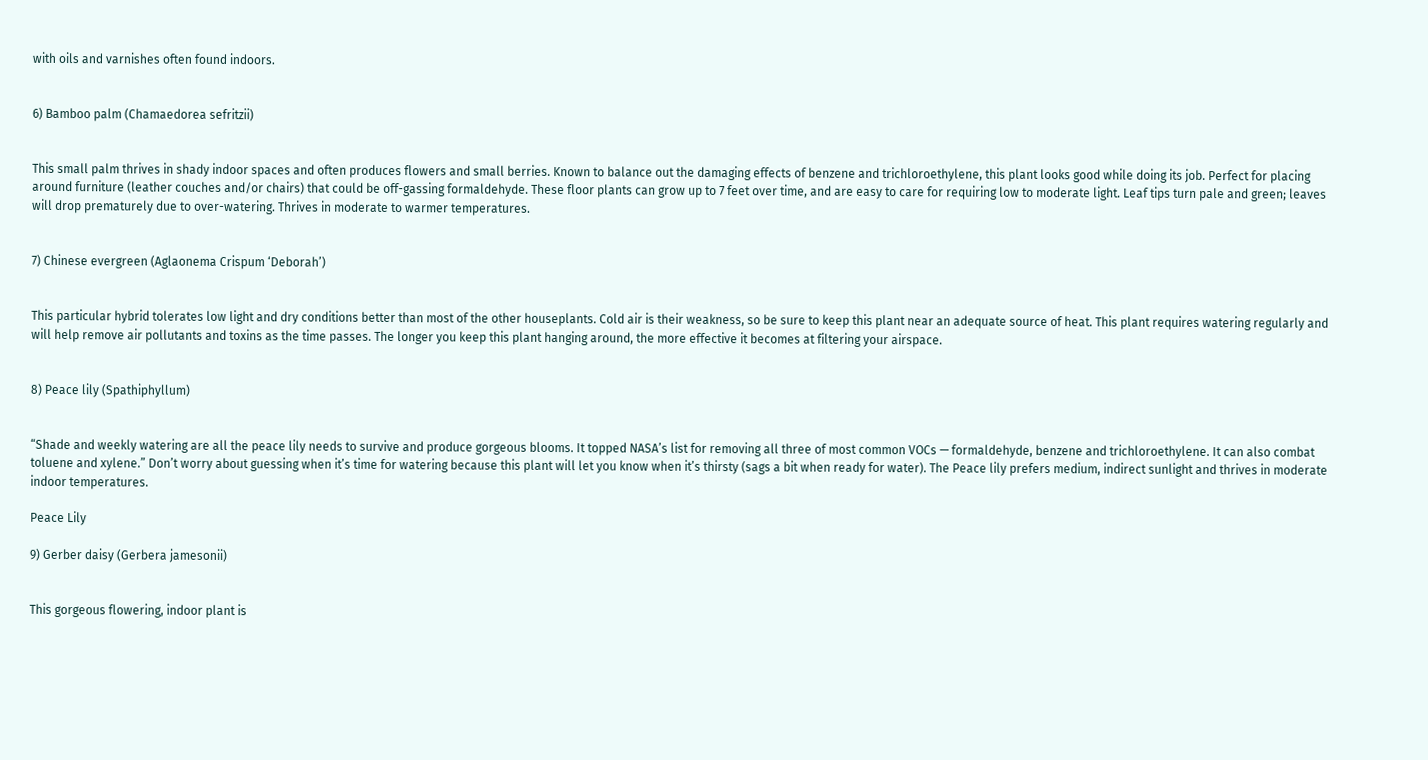with oils and varnishes often found indoors.


6) Bamboo palm (Chamaedorea sefritzii)


This small palm thrives in shady indoor spaces and often produces flowers and small berries. Known to balance out the damaging effects of benzene and trichloroethylene, this plant looks good while doing its job. Perfect for placing around furniture (leather couches and/or chairs) that could be off-gassing formaldehyde. These floor plants can grow up to 7 feet over time, and are easy to care for requiring low to moderate light. Leaf tips turn pale and green; leaves will drop prematurely due to over-watering. Thrives in moderate to warmer temperatures.


7) Chinese evergreen (Aglaonema Crispum ‘Deborah’)


This particular hybrid tolerates low light and dry conditions better than most of the other houseplants. Cold air is their weakness, so be sure to keep this plant near an adequate source of heat. This plant requires watering regularly and will help remove air pollutants and toxins as the time passes. The longer you keep this plant hanging around, the more effective it becomes at filtering your airspace.


8) Peace lily (Spathiphyllum)


“Shade and weekly watering are all the peace lily needs to survive and produce gorgeous blooms. It topped NASA’s list for removing all three of most common VOCs — formaldehyde, benzene and trichloroethylene. It can also combat toluene and xylene.” Don’t worry about guessing when it’s time for watering because this plant will let you know when it’s thirsty (sags a bit when ready for water). The Peace lily prefers medium, indirect sunlight and thrives in moderate indoor temperatures.

Peace Lily

9) Gerber daisy (Gerbera jamesonii)


This gorgeous flowering, indoor plant is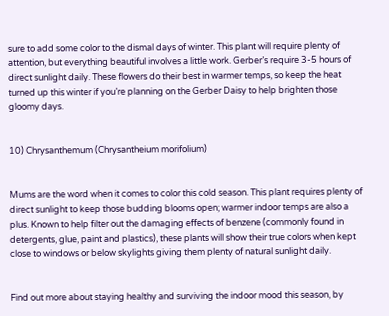sure to add some color to the dismal days of winter. This plant will require plenty of attention, but everything beautiful involves a little work. Gerber’s require 3-5 hours of direct sunlight daily. These flowers do their best in warmer temps, so keep the heat turned up this winter if you’re planning on the Gerber Daisy to help brighten those gloomy days.


10) Chrysanthemum (Chrysantheium morifolium)


Mums are the word when it comes to color this cold season. This plant requires plenty of direct sunlight to keep those budding blooms open; warmer indoor temps are also a plus. Known to help filter out the damaging effects of benzene (commonly found in detergents, glue, paint and plastics), these plants will show their true colors when kept close to windows or below skylights giving them plenty of natural sunlight daily.


Find out more about staying healthy and surviving the indoor mood this season, by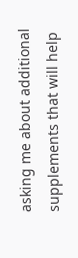asking me about additional supplements that will help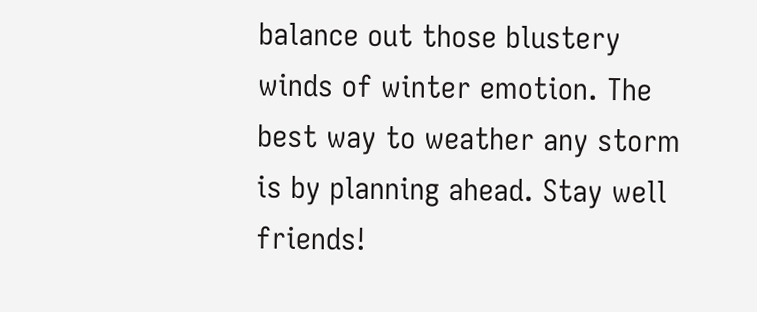balance out those blustery winds of winter emotion. The best way to weather any storm is by planning ahead. Stay well friends!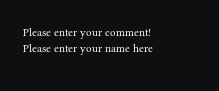Please enter your comment!
Please enter your name here